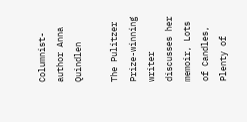Columnist-author Anna Quindlen

The Pulitzer Prize-winning writer discusses her memoir, Lots of Candles, Plenty of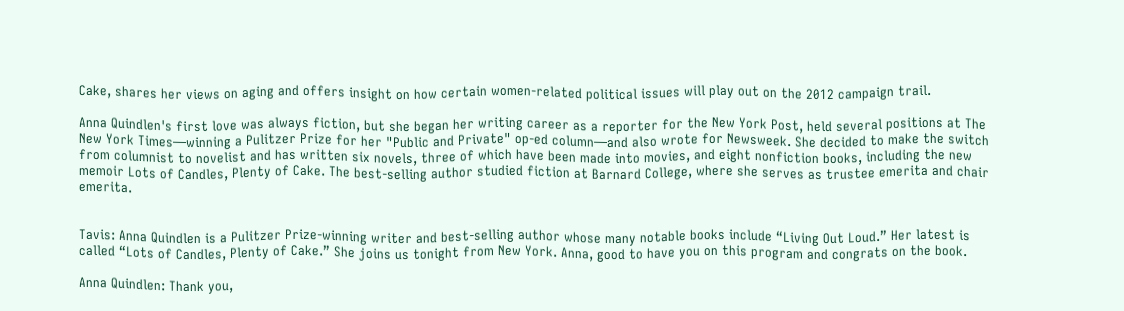Cake, shares her views on aging and offers insight on how certain women-related political issues will play out on the 2012 campaign trail.

Anna Quindlen's first love was always fiction, but she began her writing career as a reporter for the New York Post, held several positions at The New York Times—winning a Pulitzer Prize for her "Public and Private" op-ed column—and also wrote for Newsweek. She decided to make the switch from columnist to novelist and has written six novels, three of which have been made into movies, and eight nonfiction books, including the new memoir Lots of Candles, Plenty of Cake. The best-selling author studied fiction at Barnard College, where she serves as trustee emerita and chair emerita.


Tavis: Anna Quindlen is a Pulitzer Prize-winning writer and best-selling author whose many notable books include “Living Out Loud.” Her latest is called “Lots of Candles, Plenty of Cake.” She joins us tonight from New York. Anna, good to have you on this program and congrats on the book.

Anna Quindlen: Thank you,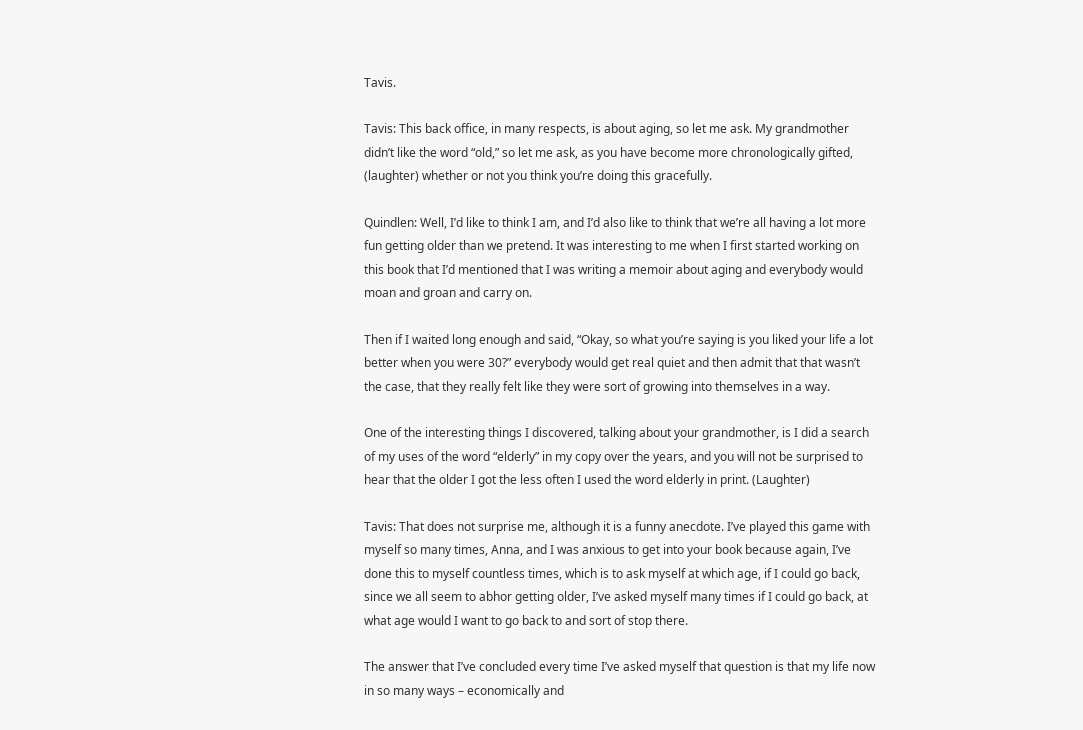Tavis.

Tavis: This back office, in many respects, is about aging, so let me ask. My grandmother didn’t like the word “old,” so let me ask, as you have become more chronologically gifted, (laughter) whether or not you think you’re doing this gracefully.

Quindlen: Well, I’d like to think I am, and I’d also like to think that we’re all having a lot more fun getting older than we pretend. It was interesting to me when I first started working on this book that I’d mentioned that I was writing a memoir about aging and everybody would moan and groan and carry on.

Then if I waited long enough and said, “Okay, so what you’re saying is you liked your life a lot better when you were 30?” everybody would get real quiet and then admit that that wasn’t the case, that they really felt like they were sort of growing into themselves in a way.

One of the interesting things I discovered, talking about your grandmother, is I did a search of my uses of the word “elderly” in my copy over the years, and you will not be surprised to hear that the older I got the less often I used the word elderly in print. (Laughter)

Tavis: That does not surprise me, although it is a funny anecdote. I’ve played this game with myself so many times, Anna, and I was anxious to get into your book because again, I’ve done this to myself countless times, which is to ask myself at which age, if I could go back, since we all seem to abhor getting older, I’ve asked myself many times if I could go back, at what age would I want to go back to and sort of stop there.

The answer that I’ve concluded every time I’ve asked myself that question is that my life now in so many ways – economically and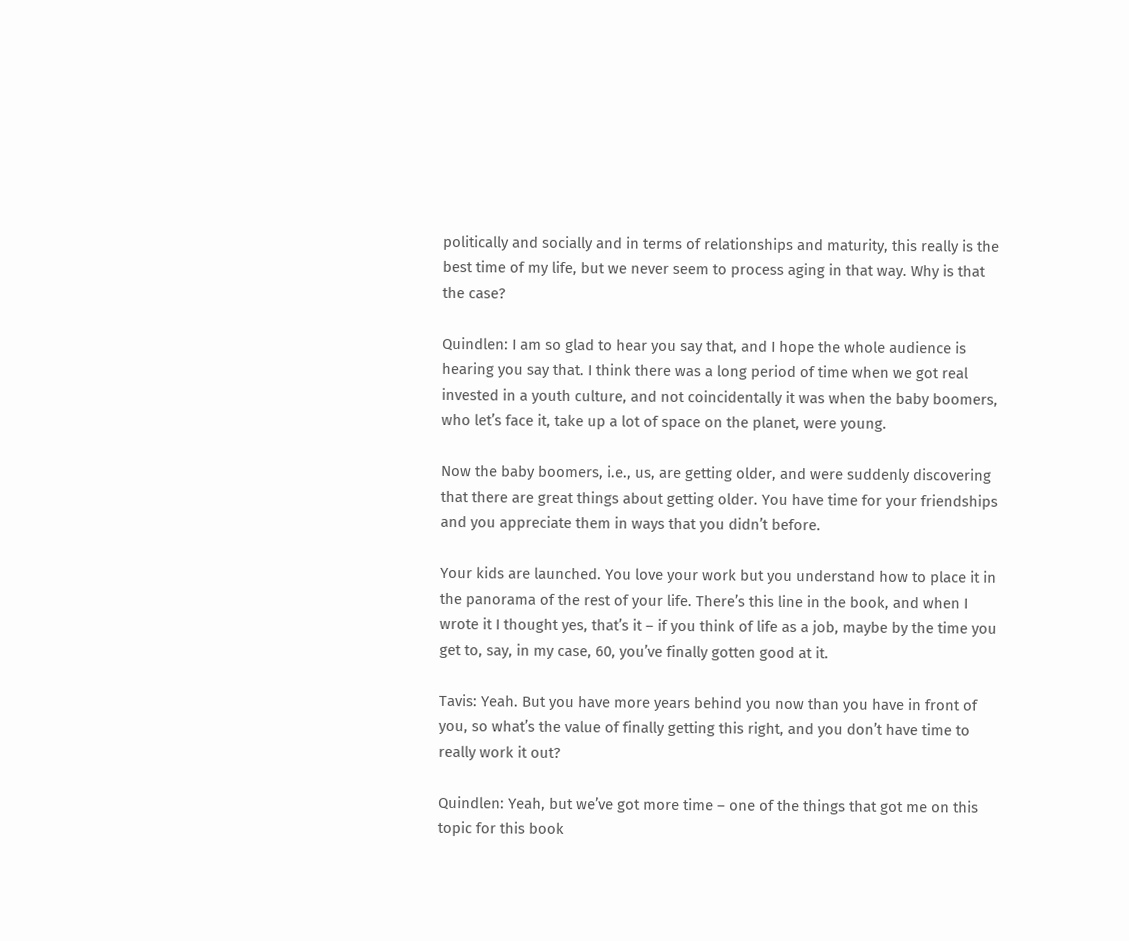politically and socially and in terms of relationships and maturity, this really is the best time of my life, but we never seem to process aging in that way. Why is that the case?

Quindlen: I am so glad to hear you say that, and I hope the whole audience is hearing you say that. I think there was a long period of time when we got real invested in a youth culture, and not coincidentally it was when the baby boomers, who let’s face it, take up a lot of space on the planet, were young.

Now the baby boomers, i.e., us, are getting older, and were suddenly discovering that there are great things about getting older. You have time for your friendships and you appreciate them in ways that you didn’t before.

Your kids are launched. You love your work but you understand how to place it in the panorama of the rest of your life. There’s this line in the book, and when I wrote it I thought yes, that’s it – if you think of life as a job, maybe by the time you get to, say, in my case, 60, you’ve finally gotten good at it.

Tavis: Yeah. But you have more years behind you now than you have in front of you, so what’s the value of finally getting this right, and you don’t have time to really work it out?

Quindlen: Yeah, but we’ve got more time – one of the things that got me on this topic for this book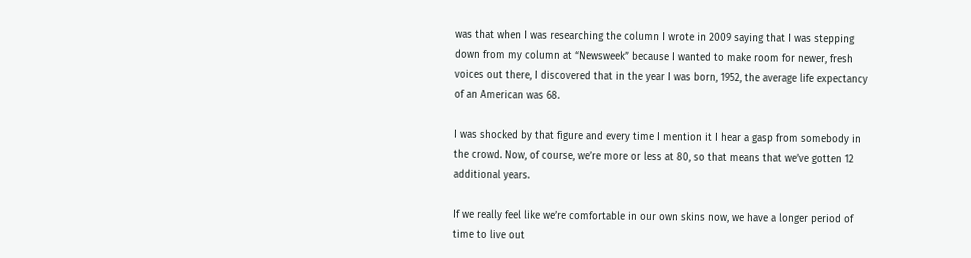was that when I was researching the column I wrote in 2009 saying that I was stepping down from my column at “Newsweek” because I wanted to make room for newer, fresh voices out there, I discovered that in the year I was born, 1952, the average life expectancy of an American was 68.

I was shocked by that figure and every time I mention it I hear a gasp from somebody in the crowd. Now, of course, we’re more or less at 80, so that means that we’ve gotten 12 additional years.

If we really feel like we’re comfortable in our own skins now, we have a longer period of time to live out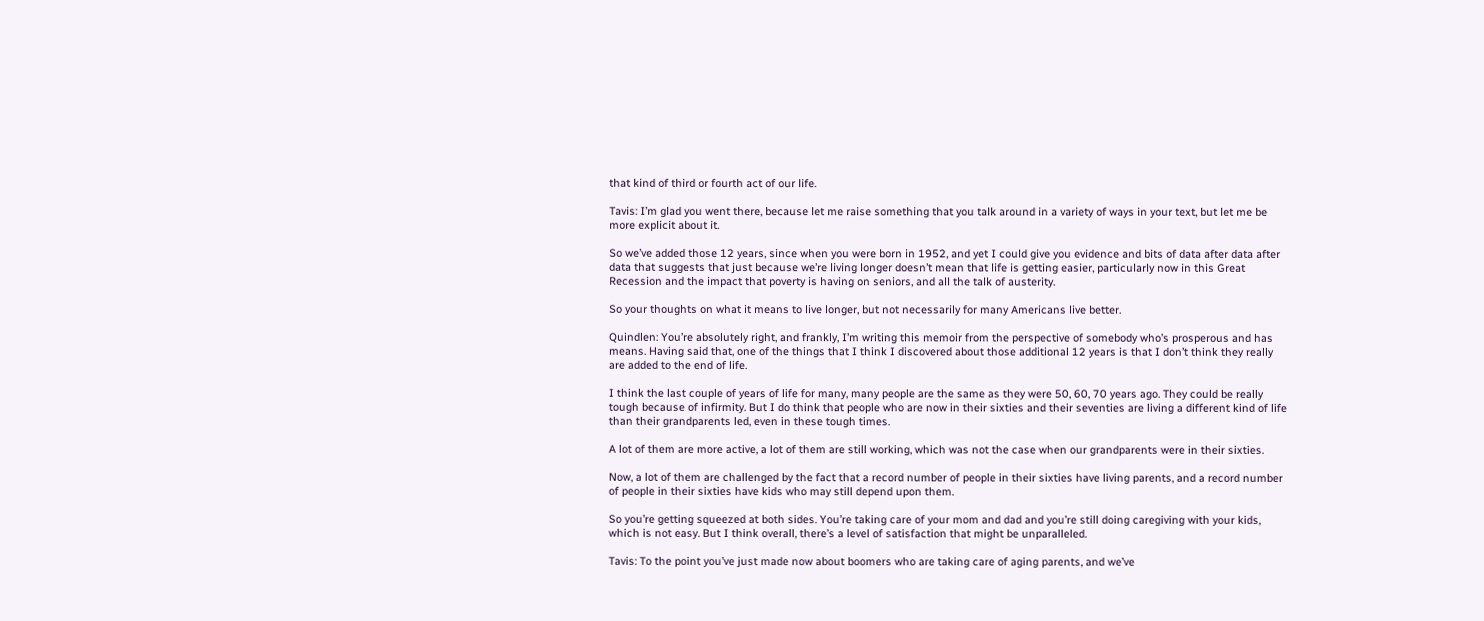that kind of third or fourth act of our life.

Tavis: I’m glad you went there, because let me raise something that you talk around in a variety of ways in your text, but let me be more explicit about it.

So we’ve added those 12 years, since when you were born in 1952, and yet I could give you evidence and bits of data after data after data that suggests that just because we’re living longer doesn’t mean that life is getting easier, particularly now in this Great Recession and the impact that poverty is having on seniors, and all the talk of austerity.

So your thoughts on what it means to live longer, but not necessarily for many Americans live better.

Quindlen: You’re absolutely right, and frankly, I’m writing this memoir from the perspective of somebody who’s prosperous and has means. Having said that, one of the things that I think I discovered about those additional 12 years is that I don’t think they really are added to the end of life.

I think the last couple of years of life for many, many people are the same as they were 50, 60, 70 years ago. They could be really tough because of infirmity. But I do think that people who are now in their sixties and their seventies are living a different kind of life than their grandparents led, even in these tough times.

A lot of them are more active, a lot of them are still working, which was not the case when our grandparents were in their sixties.

Now, a lot of them are challenged by the fact that a record number of people in their sixties have living parents, and a record number of people in their sixties have kids who may still depend upon them.

So you’re getting squeezed at both sides. You’re taking care of your mom and dad and you’re still doing caregiving with your kids, which is not easy. But I think overall, there’s a level of satisfaction that might be unparalleled.

Tavis: To the point you’ve just made now about boomers who are taking care of aging parents, and we’ve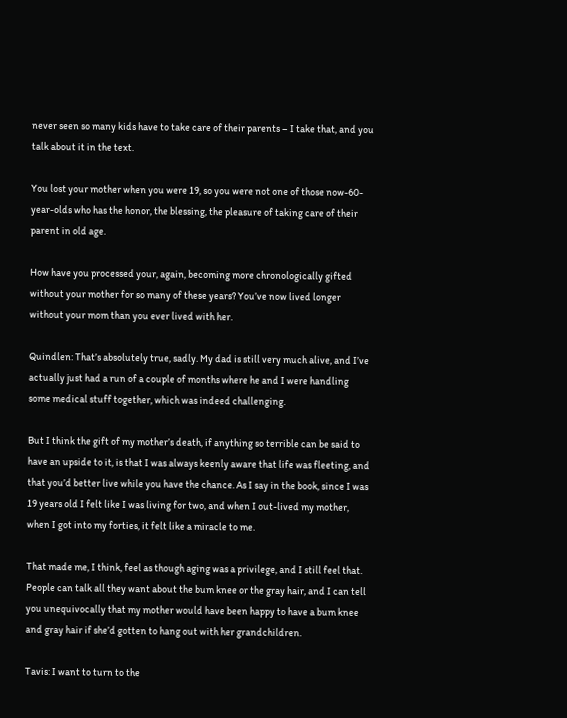never seen so many kids have to take care of their parents – I take that, and you talk about it in the text.

You lost your mother when you were 19, so you were not one of those now-60-year-olds who has the honor, the blessing, the pleasure of taking care of their parent in old age.

How have you processed your, again, becoming more chronologically gifted without your mother for so many of these years? You’ve now lived longer without your mom than you ever lived with her.

Quindlen: That’s absolutely true, sadly. My dad is still very much alive, and I’ve actually just had a run of a couple of months where he and I were handling some medical stuff together, which was indeed challenging.

But I think the gift of my mother’s death, if anything so terrible can be said to have an upside to it, is that I was always keenly aware that life was fleeting, and that you’d better live while you have the chance. As I say in the book, since I was 19 years old I felt like I was living for two, and when I out-lived my mother, when I got into my forties, it felt like a miracle to me.

That made me, I think, feel as though aging was a privilege, and I still feel that. People can talk all they want about the bum knee or the gray hair, and I can tell you unequivocally that my mother would have been happy to have a bum knee and gray hair if she’d gotten to hang out with her grandchildren.

Tavis: I want to turn to the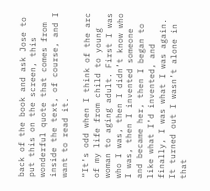back of the book and ask Jose to put this on the screen, this wonderful quote that comes from inside the text, of course, and I want to read it.

“It’s odd when I think of the arc of my life from child to young woman to aging adult. First I was who I was, then I didn’t know who I was, then I invented someone and became her, then I began to like what I’d invented, and finally, I was what I was again. It turned out I wasn’t alone in that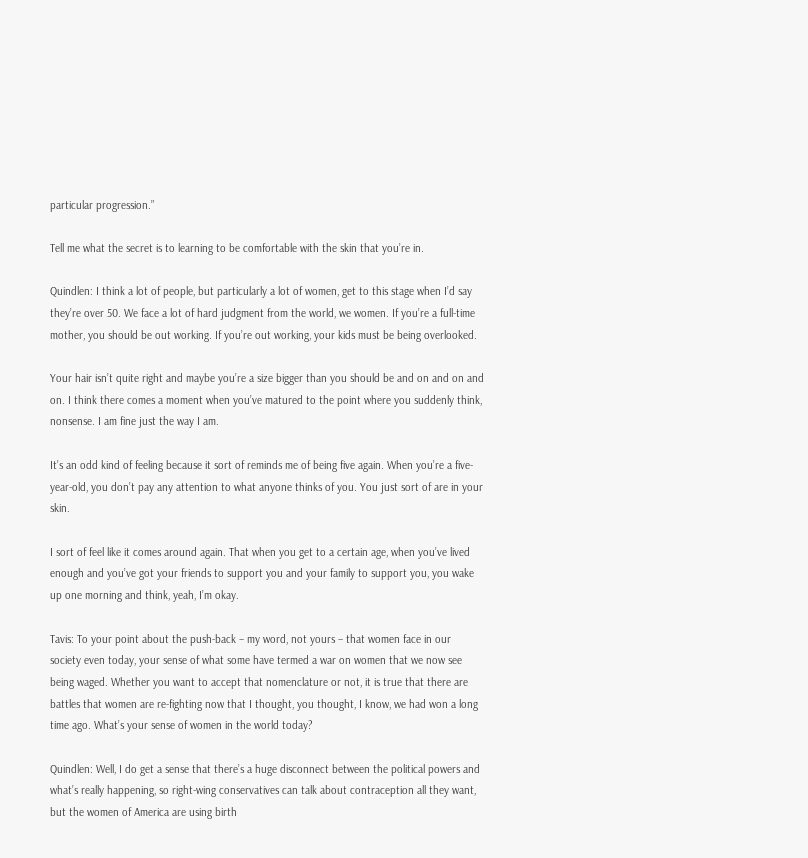particular progression.”

Tell me what the secret is to learning to be comfortable with the skin that you’re in.

Quindlen: I think a lot of people, but particularly a lot of women, get to this stage when I’d say they’re over 50. We face a lot of hard judgment from the world, we women. If you’re a full-time mother, you should be out working. If you’re out working, your kids must be being overlooked.

Your hair isn’t quite right and maybe you’re a size bigger than you should be and on and on and on. I think there comes a moment when you’ve matured to the point where you suddenly think, nonsense. I am fine just the way I am.

It’s an odd kind of feeling because it sort of reminds me of being five again. When you’re a five-year-old, you don’t pay any attention to what anyone thinks of you. You just sort of are in your skin.

I sort of feel like it comes around again. That when you get to a certain age, when you’ve lived enough and you’ve got your friends to support you and your family to support you, you wake up one morning and think, yeah, I’m okay.

Tavis: To your point about the push-back – my word, not yours – that women face in our society even today, your sense of what some have termed a war on women that we now see being waged. Whether you want to accept that nomenclature or not, it is true that there are battles that women are re-fighting now that I thought, you thought, I know, we had won a long time ago. What’s your sense of women in the world today?

Quindlen: Well, I do get a sense that there’s a huge disconnect between the political powers and what’s really happening, so right-wing conservatives can talk about contraception all they want, but the women of America are using birth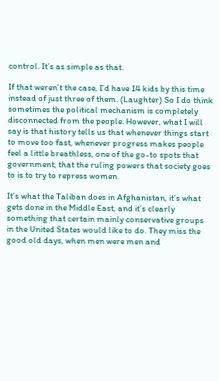control. It’s as simple as that.

If that weren’t the case, I’d have 14 kids by this time instead of just three of them. (Laughter) So I do think sometimes the political mechanism is completely disconnected from the people. However, what I will say is that history tells us that whenever things start to move too fast, whenever progress makes people feel a little breathless, one of the go-to spots that government, that the ruling powers that society goes to is to try to repress women.

It’s what the Taliban does in Afghanistan, it’s what gets done in the Middle East, and it’s clearly something that certain mainly conservative groups in the United States would like to do. They miss the good old days, when men were men and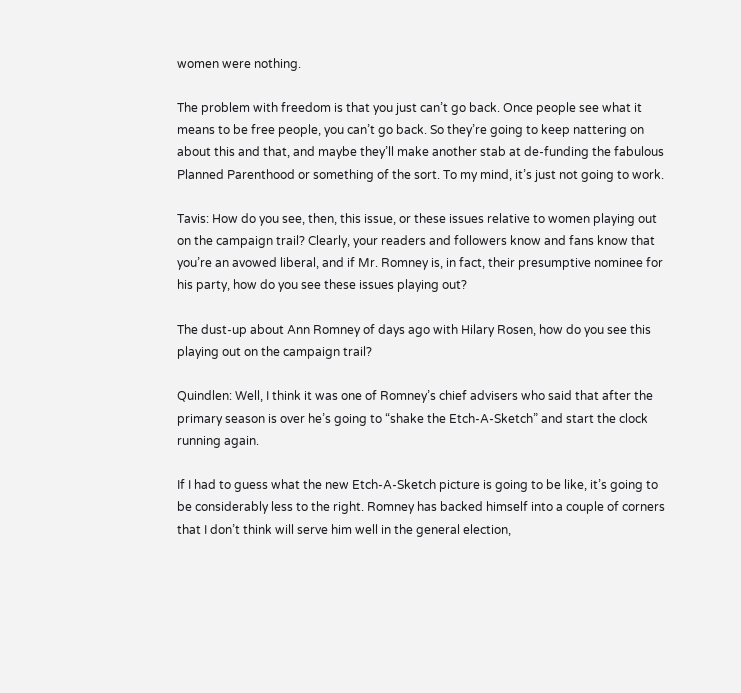women were nothing.

The problem with freedom is that you just can’t go back. Once people see what it means to be free people, you can’t go back. So they’re going to keep nattering on about this and that, and maybe they’ll make another stab at de-funding the fabulous Planned Parenthood or something of the sort. To my mind, it’s just not going to work.

Tavis: How do you see, then, this issue, or these issues relative to women playing out on the campaign trail? Clearly, your readers and followers know and fans know that you’re an avowed liberal, and if Mr. Romney is, in fact, their presumptive nominee for his party, how do you see these issues playing out?

The dust-up about Ann Romney of days ago with Hilary Rosen, how do you see this playing out on the campaign trail?

Quindlen: Well, I think it was one of Romney’s chief advisers who said that after the primary season is over he’s going to “shake the Etch-A-Sketch” and start the clock running again.

If I had to guess what the new Etch-A-Sketch picture is going to be like, it’s going to be considerably less to the right. Romney has backed himself into a couple of corners that I don’t think will serve him well in the general election,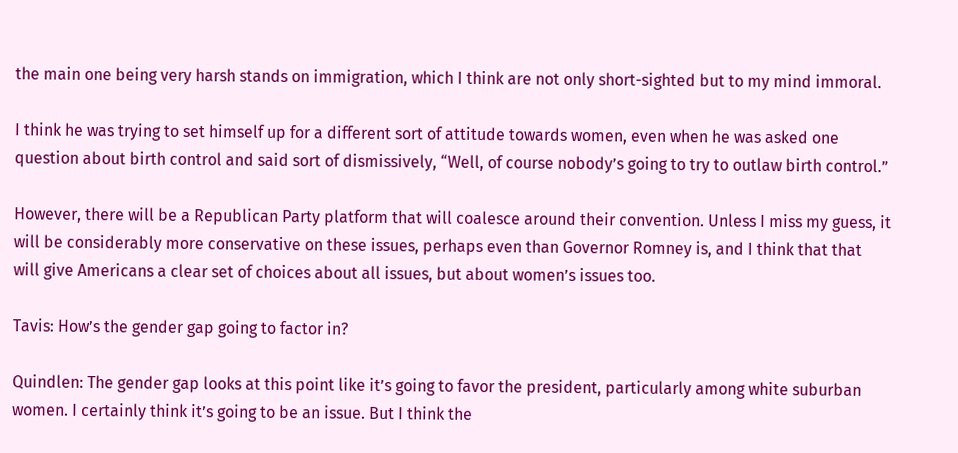the main one being very harsh stands on immigration, which I think are not only short-sighted but to my mind immoral.

I think he was trying to set himself up for a different sort of attitude towards women, even when he was asked one question about birth control and said sort of dismissively, “Well, of course nobody’s going to try to outlaw birth control.”

However, there will be a Republican Party platform that will coalesce around their convention. Unless I miss my guess, it will be considerably more conservative on these issues, perhaps even than Governor Romney is, and I think that that will give Americans a clear set of choices about all issues, but about women’s issues too.

Tavis: How’s the gender gap going to factor in?

Quindlen: The gender gap looks at this point like it’s going to favor the president, particularly among white suburban women. I certainly think it’s going to be an issue. But I think the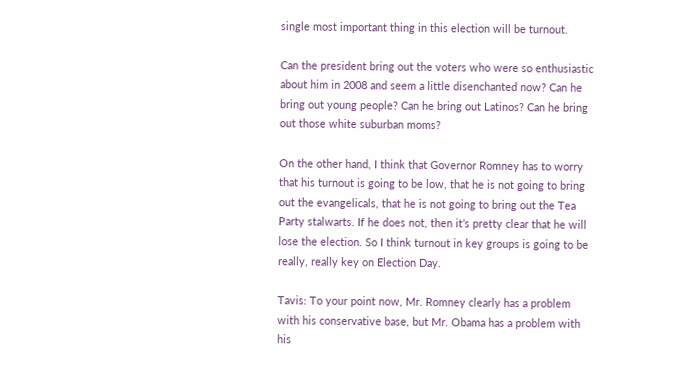single most important thing in this election will be turnout.

Can the president bring out the voters who were so enthusiastic about him in 2008 and seem a little disenchanted now? Can he bring out young people? Can he bring out Latinos? Can he bring out those white suburban moms?

On the other hand, I think that Governor Romney has to worry that his turnout is going to be low, that he is not going to bring out the evangelicals, that he is not going to bring out the Tea Party stalwarts. If he does not, then it’s pretty clear that he will lose the election. So I think turnout in key groups is going to be really, really key on Election Day.

Tavis: To your point now, Mr. Romney clearly has a problem with his conservative base, but Mr. Obama has a problem with his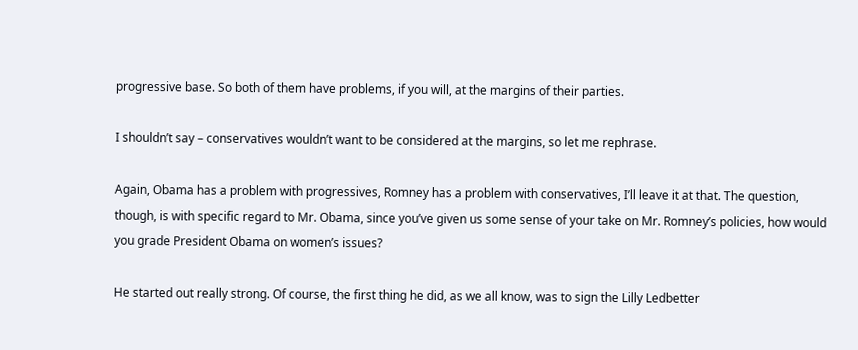progressive base. So both of them have problems, if you will, at the margins of their parties.

I shouldn’t say – conservatives wouldn’t want to be considered at the margins, so let me rephrase.

Again, Obama has a problem with progressives, Romney has a problem with conservatives, I’ll leave it at that. The question, though, is with specific regard to Mr. Obama, since you’ve given us some sense of your take on Mr. Romney’s policies, how would you grade President Obama on women’s issues?

He started out really strong. Of course, the first thing he did, as we all know, was to sign the Lilly Ledbetter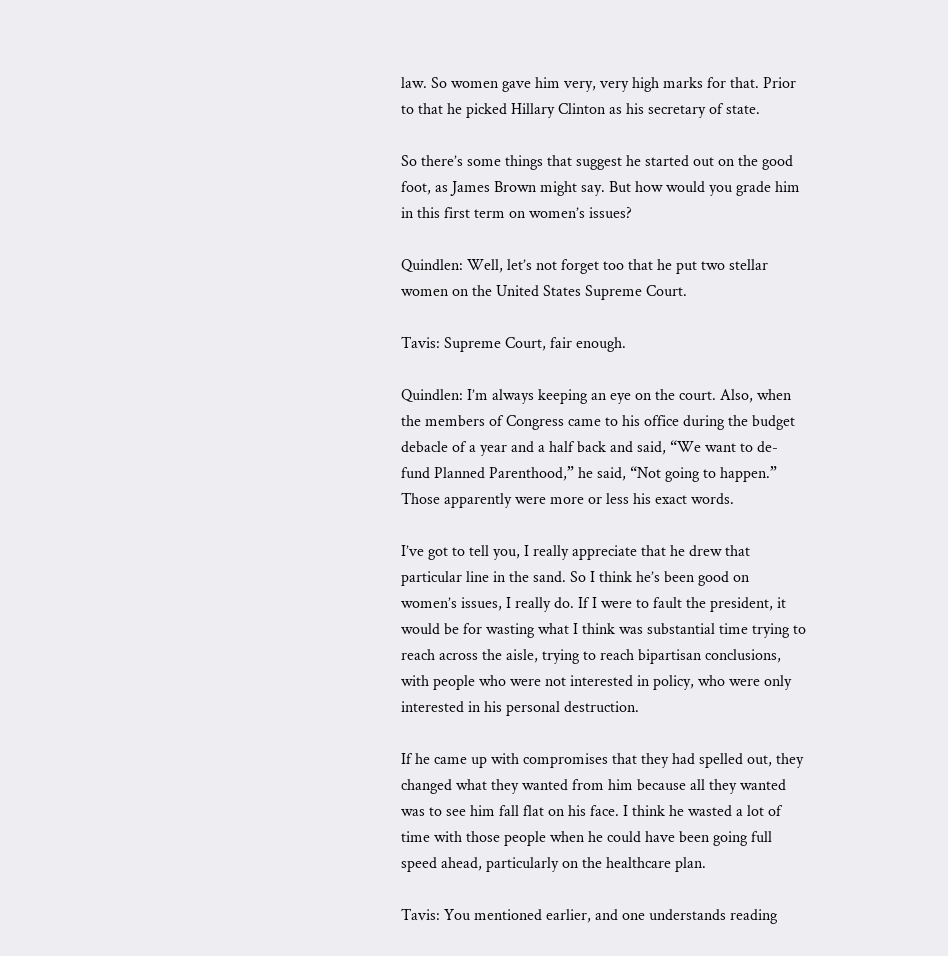law. So women gave him very, very high marks for that. Prior to that he picked Hillary Clinton as his secretary of state.

So there’s some things that suggest he started out on the good foot, as James Brown might say. But how would you grade him in this first term on women’s issues?

Quindlen: Well, let’s not forget too that he put two stellar women on the United States Supreme Court.

Tavis: Supreme Court, fair enough.

Quindlen: I’m always keeping an eye on the court. Also, when the members of Congress came to his office during the budget debacle of a year and a half back and said, “We want to de-fund Planned Parenthood,” he said, “Not going to happen.” Those apparently were more or less his exact words.

I’ve got to tell you, I really appreciate that he drew that particular line in the sand. So I think he’s been good on women’s issues, I really do. If I were to fault the president, it would be for wasting what I think was substantial time trying to reach across the aisle, trying to reach bipartisan conclusions, with people who were not interested in policy, who were only interested in his personal destruction.

If he came up with compromises that they had spelled out, they changed what they wanted from him because all they wanted was to see him fall flat on his face. I think he wasted a lot of time with those people when he could have been going full speed ahead, particularly on the healthcare plan.

Tavis: You mentioned earlier, and one understands reading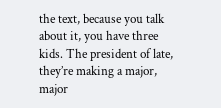the text, because you talk about it, you have three kids. The president of late, they’re making a major, major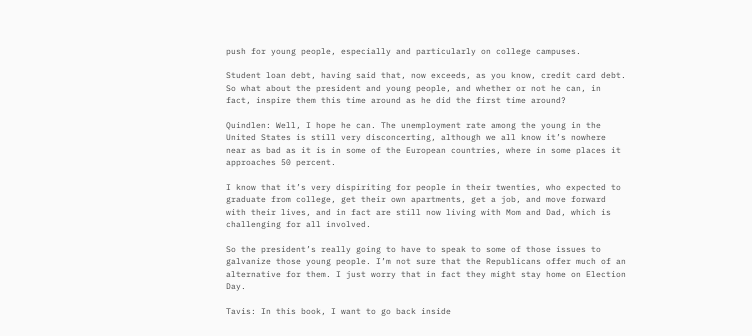push for young people, especially and particularly on college campuses.

Student loan debt, having said that, now exceeds, as you know, credit card debt. So what about the president and young people, and whether or not he can, in fact, inspire them this time around as he did the first time around?

Quindlen: Well, I hope he can. The unemployment rate among the young in the United States is still very disconcerting, although we all know it’s nowhere near as bad as it is in some of the European countries, where in some places it approaches 50 percent.

I know that it’s very dispiriting for people in their twenties, who expected to graduate from college, get their own apartments, get a job, and move forward with their lives, and in fact are still now living with Mom and Dad, which is challenging for all involved.

So the president’s really going to have to speak to some of those issues to galvanize those young people. I’m not sure that the Republicans offer much of an alternative for them. I just worry that in fact they might stay home on Election Day.

Tavis: In this book, I want to go back inside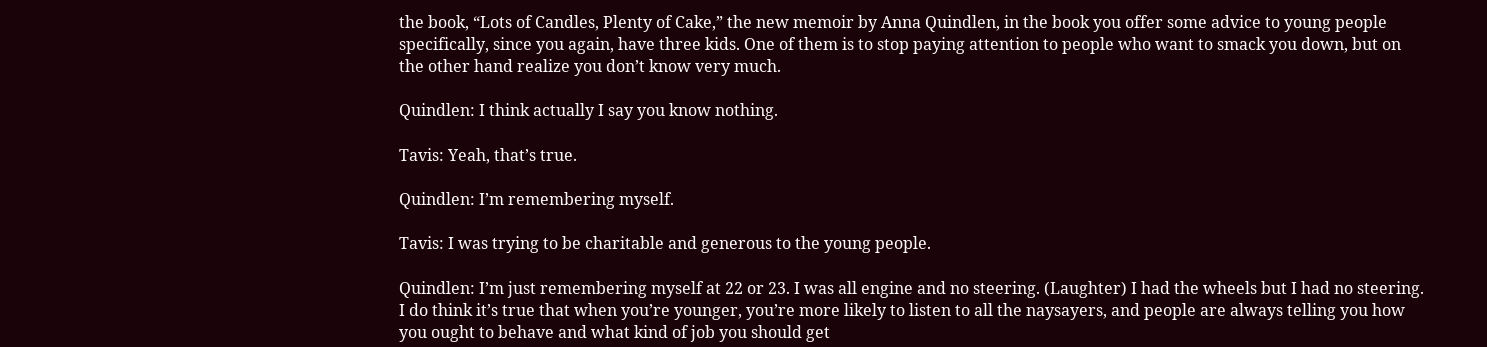the book, “Lots of Candles, Plenty of Cake,” the new memoir by Anna Quindlen, in the book you offer some advice to young people specifically, since you again, have three kids. One of them is to stop paying attention to people who want to smack you down, but on the other hand realize you don’t know very much.

Quindlen: I think actually I say you know nothing.

Tavis: Yeah, that’s true.

Quindlen: I’m remembering myself.

Tavis: I was trying to be charitable and generous to the young people.

Quindlen: I’m just remembering myself at 22 or 23. I was all engine and no steering. (Laughter) I had the wheels but I had no steering. I do think it’s true that when you’re younger, you’re more likely to listen to all the naysayers, and people are always telling you how you ought to behave and what kind of job you should get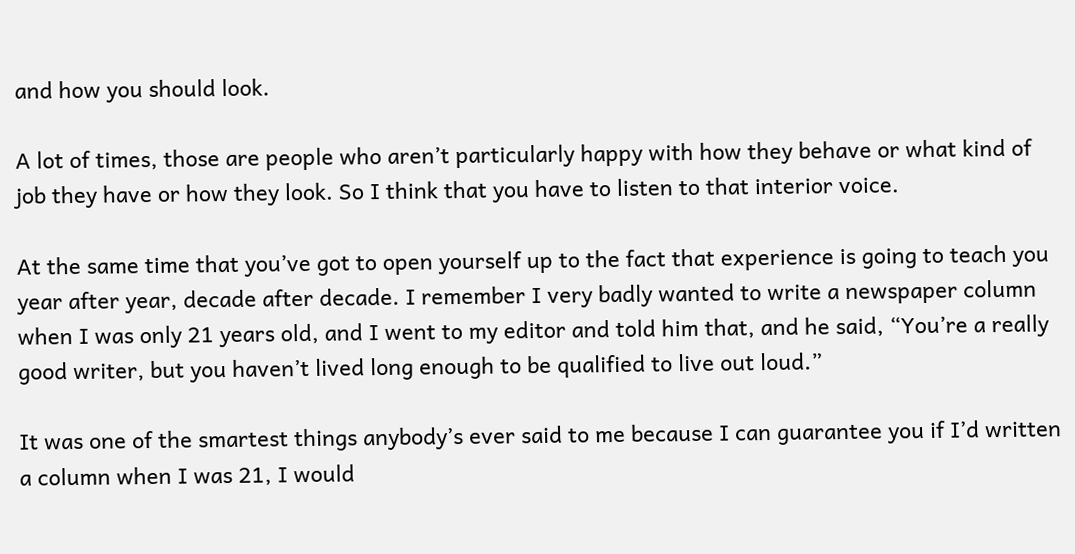and how you should look.

A lot of times, those are people who aren’t particularly happy with how they behave or what kind of job they have or how they look. So I think that you have to listen to that interior voice.

At the same time that you’ve got to open yourself up to the fact that experience is going to teach you year after year, decade after decade. I remember I very badly wanted to write a newspaper column when I was only 21 years old, and I went to my editor and told him that, and he said, “You’re a really good writer, but you haven’t lived long enough to be qualified to live out loud.”

It was one of the smartest things anybody’s ever said to me because I can guarantee you if I’d written a column when I was 21, I would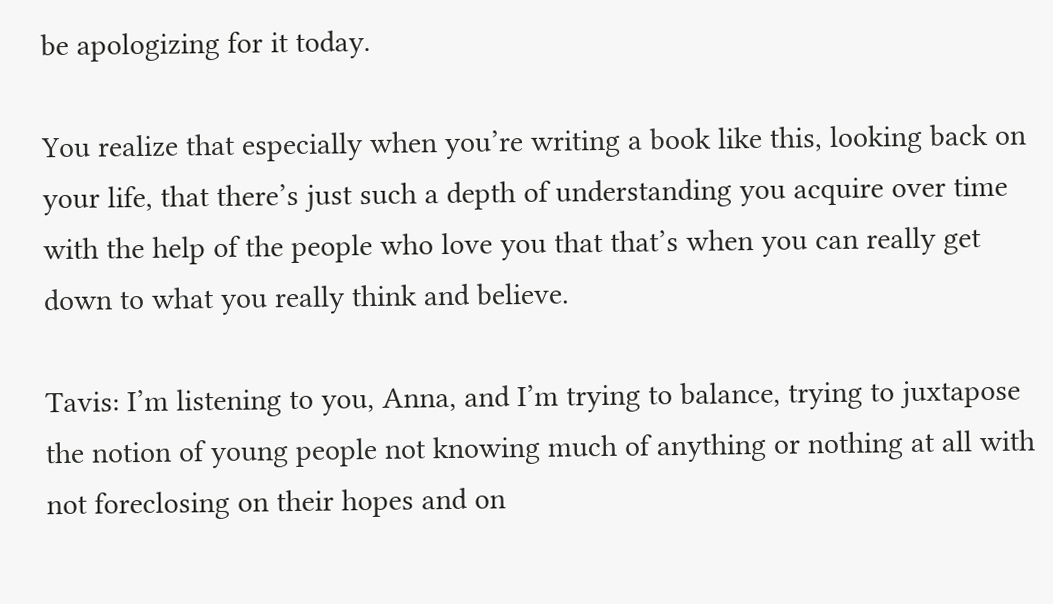be apologizing for it today.

You realize that especially when you’re writing a book like this, looking back on your life, that there’s just such a depth of understanding you acquire over time with the help of the people who love you that that’s when you can really get down to what you really think and believe.

Tavis: I’m listening to you, Anna, and I’m trying to balance, trying to juxtapose the notion of young people not knowing much of anything or nothing at all with not foreclosing on their hopes and on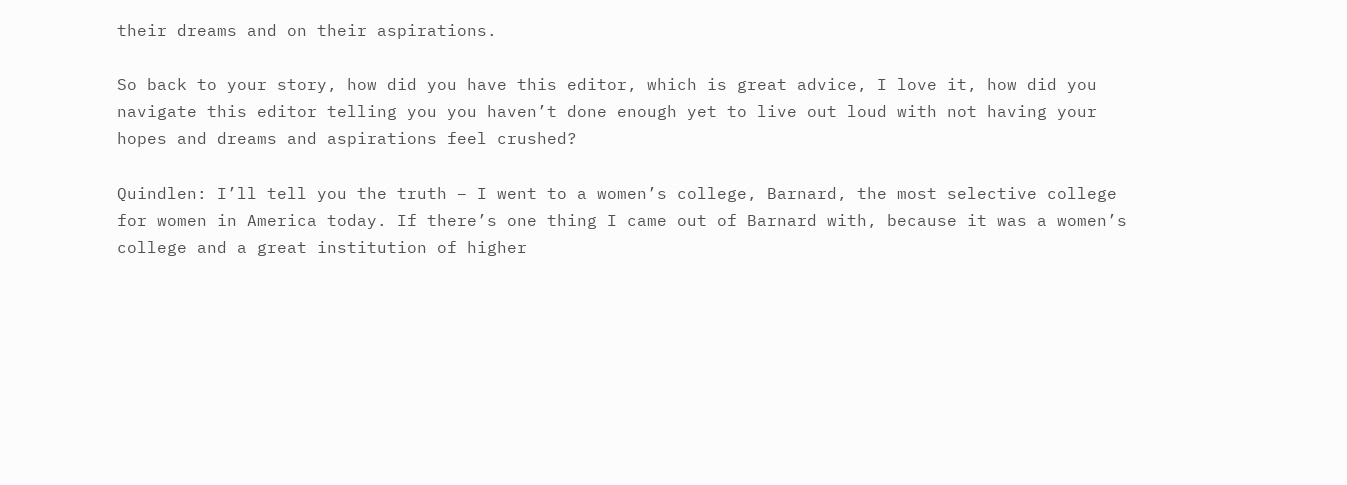their dreams and on their aspirations.

So back to your story, how did you have this editor, which is great advice, I love it, how did you navigate this editor telling you you haven’t done enough yet to live out loud with not having your hopes and dreams and aspirations feel crushed?

Quindlen: I’ll tell you the truth – I went to a women’s college, Barnard, the most selective college for women in America today. If there’s one thing I came out of Barnard with, because it was a women’s college and a great institution of higher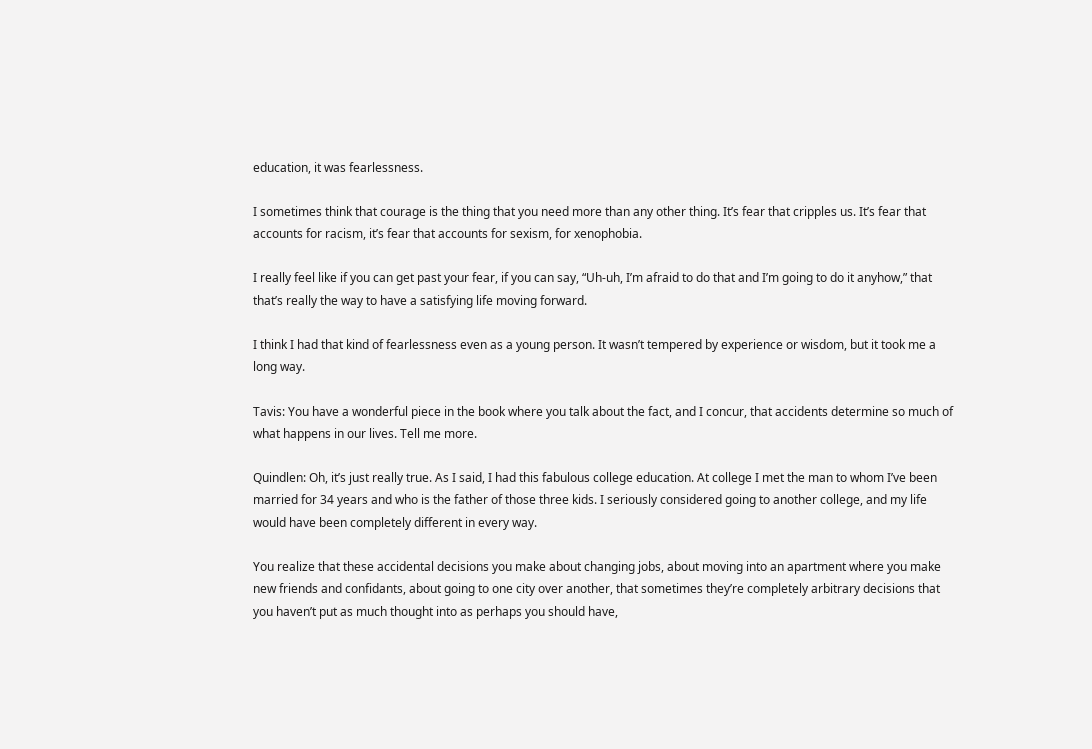education, it was fearlessness.

I sometimes think that courage is the thing that you need more than any other thing. It’s fear that cripples us. It’s fear that accounts for racism, it’s fear that accounts for sexism, for xenophobia.

I really feel like if you can get past your fear, if you can say, “Uh-uh, I’m afraid to do that and I’m going to do it anyhow,” that that’s really the way to have a satisfying life moving forward.

I think I had that kind of fearlessness even as a young person. It wasn’t tempered by experience or wisdom, but it took me a long way.

Tavis: You have a wonderful piece in the book where you talk about the fact, and I concur, that accidents determine so much of what happens in our lives. Tell me more.

Quindlen: Oh, it’s just really true. As I said, I had this fabulous college education. At college I met the man to whom I’ve been married for 34 years and who is the father of those three kids. I seriously considered going to another college, and my life would have been completely different in every way.

You realize that these accidental decisions you make about changing jobs, about moving into an apartment where you make new friends and confidants, about going to one city over another, that sometimes they’re completely arbitrary decisions that you haven’t put as much thought into as perhaps you should have,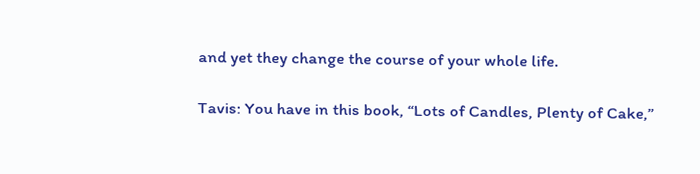and yet they change the course of your whole life.

Tavis: You have in this book, “Lots of Candles, Plenty of Cake,”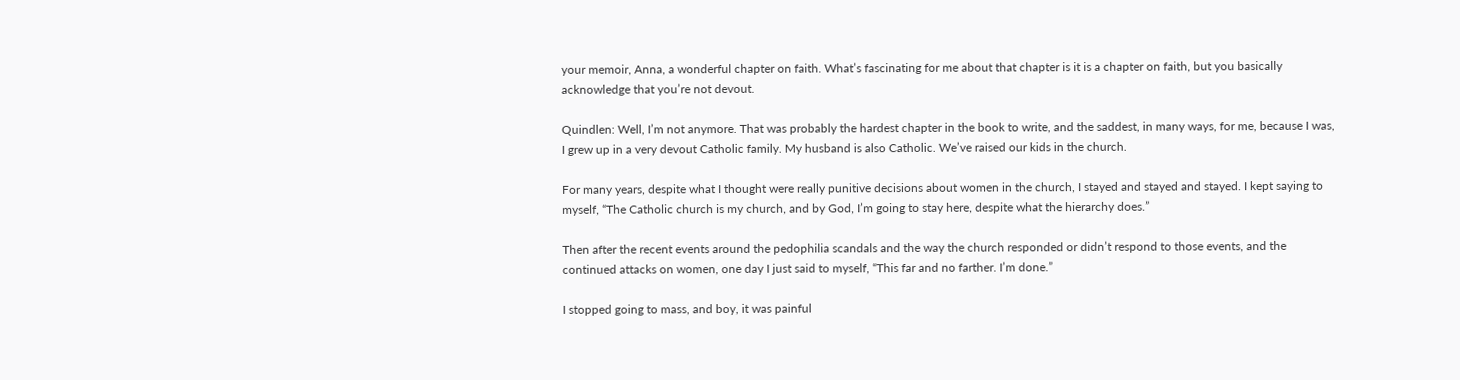your memoir, Anna, a wonderful chapter on faith. What’s fascinating for me about that chapter is it is a chapter on faith, but you basically acknowledge that you’re not devout.

Quindlen: Well, I’m not anymore. That was probably the hardest chapter in the book to write, and the saddest, in many ways, for me, because I was, I grew up in a very devout Catholic family. My husband is also Catholic. We’ve raised our kids in the church.

For many years, despite what I thought were really punitive decisions about women in the church, I stayed and stayed and stayed. I kept saying to myself, “The Catholic church is my church, and by God, I’m going to stay here, despite what the hierarchy does.”

Then after the recent events around the pedophilia scandals and the way the church responded or didn’t respond to those events, and the continued attacks on women, one day I just said to myself, “This far and no farther. I’m done.”

I stopped going to mass, and boy, it was painful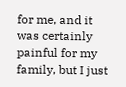for me, and it was certainly painful for my family, but I just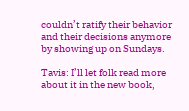couldn’t ratify their behavior and their decisions anymore by showing up on Sundays.

Tavis: I’ll let folk read more about it in the new book,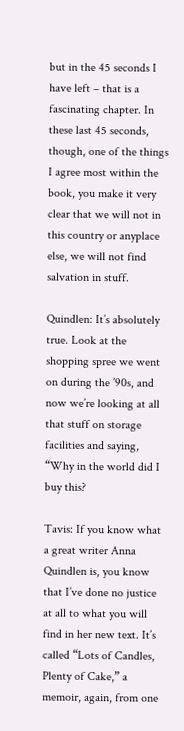but in the 45 seconds I have left – that is a fascinating chapter. In these last 45 seconds, though, one of the things I agree most within the book, you make it very clear that we will not in this country or anyplace else, we will not find salvation in stuff.

Quindlen: It’s absolutely true. Look at the shopping spree we went on during the ’90s, and now we’re looking at all that stuff on storage facilities and saying, “Why in the world did I buy this?

Tavis: If you know what a great writer Anna Quindlen is, you know that I’ve done no justice at all to what you will find in her new text. It’s called “Lots of Candles, Plenty of Cake,” a memoir, again, from one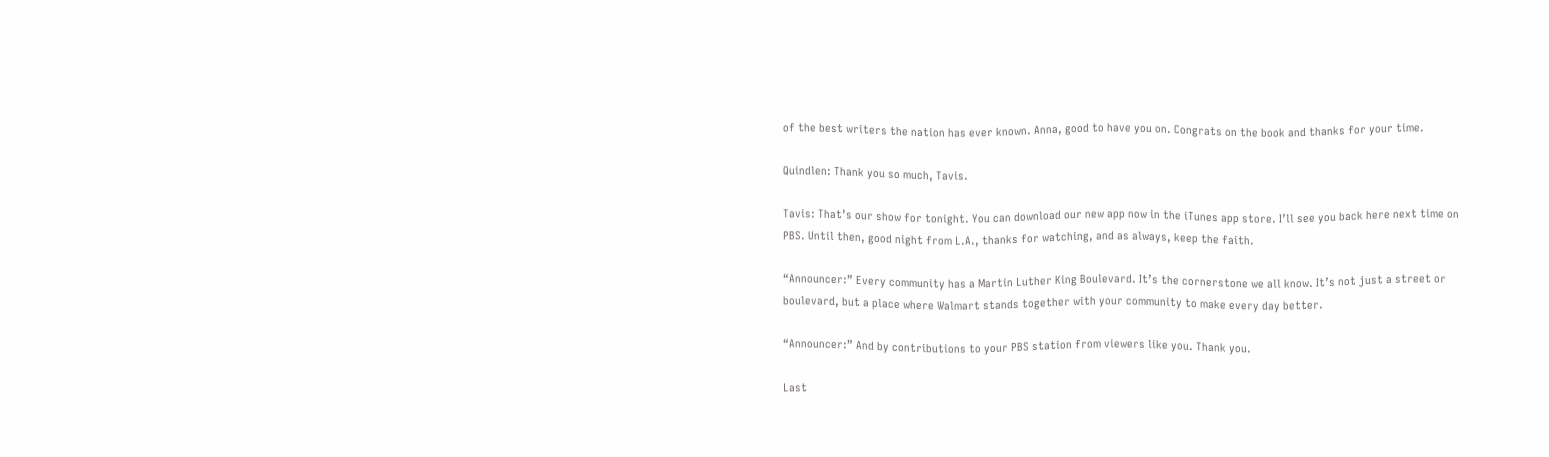of the best writers the nation has ever known. Anna, good to have you on. Congrats on the book and thanks for your time.

Quindlen: Thank you so much, Tavis.

Tavis: That’s our show for tonight. You can download our new app now in the iTunes app store. I’ll see you back here next time on PBS. Until then, good night from L.A., thanks for watching, and as always, keep the faith.

“Announcer:” Every community has a Martin Luther King Boulevard. It’s the cornerstone we all know. It’s not just a street or boulevard, but a place where Walmart stands together with your community to make every day better.

“Announcer:” And by contributions to your PBS station from viewers like you. Thank you.

Last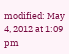modified: May 4, 2012 at 1:09 pm